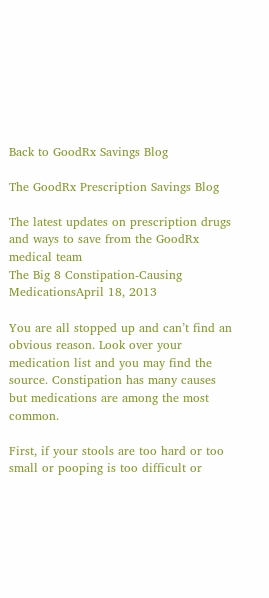Back to GoodRx Savings Blog

The GoodRx Prescription Savings Blog

The latest updates on prescription drugs and ways to save from the GoodRx medical team
The Big 8 Constipation-Causing MedicationsApril 18, 2013

You are all stopped up and can’t find an obvious reason. Look over your medication list and you may find the source. Constipation has many causes but medications are among the most common.

First, if your stools are too hard or too small or pooping is too difficult or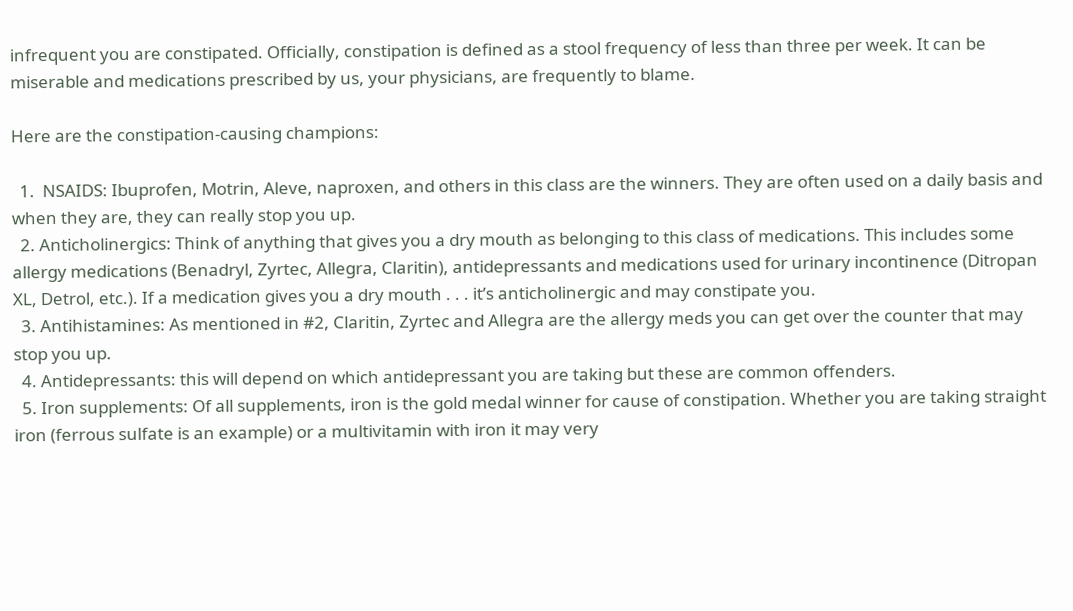infrequent you are constipated. Officially, constipation is defined as a stool frequency of less than three per week. It can be miserable and medications prescribed by us, your physicians, are frequently to blame.

Here are the constipation-causing champions:

  1.  NSAIDS: Ibuprofen, Motrin, Aleve, naproxen, and others in this class are the winners. They are often used on a daily basis and when they are, they can really stop you up.
  2. Anticholinergics: Think of anything that gives you a dry mouth as belonging to this class of medications. This includes some allergy medications (Benadryl, Zyrtec, Allegra, Claritin), antidepressants and medications used for urinary incontinence (Ditropan XL, Detrol, etc.). If a medication gives you a dry mouth . . . it’s anticholinergic and may constipate you.
  3. Antihistamines: As mentioned in #2, Claritin, Zyrtec and Allegra are the allergy meds you can get over the counter that may stop you up.
  4. Antidepressants: this will depend on which antidepressant you are taking but these are common offenders.
  5. Iron supplements: Of all supplements, iron is the gold medal winner for cause of constipation. Whether you are taking straight iron (ferrous sulfate is an example) or a multivitamin with iron it may very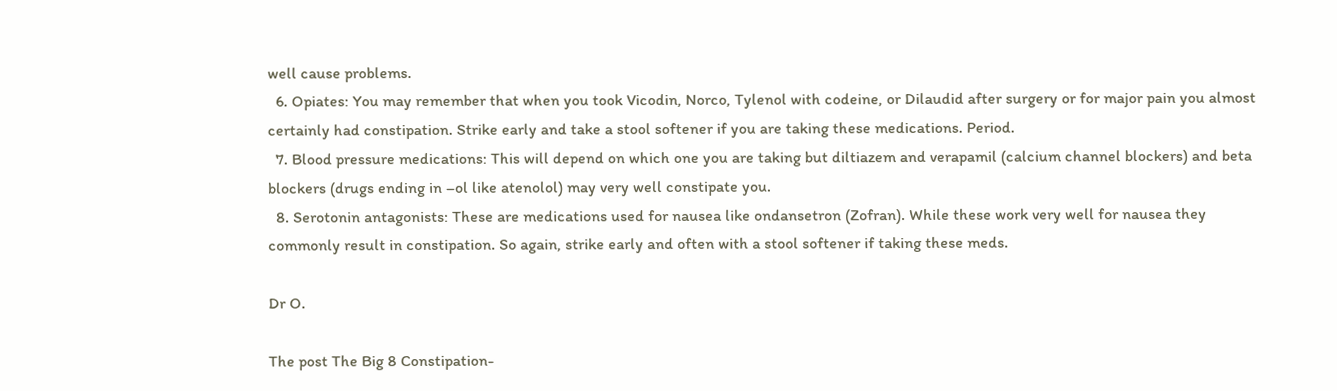well cause problems.
  6. Opiates: You may remember that when you took Vicodin, Norco, Tylenol with codeine, or Dilaudid after surgery or for major pain you almost certainly had constipation. Strike early and take a stool softener if you are taking these medications. Period.
  7. Blood pressure medications: This will depend on which one you are taking but diltiazem and verapamil (calcium channel blockers) and beta blockers (drugs ending in –ol like atenolol) may very well constipate you.
  8. Serotonin antagonists: These are medications used for nausea like ondansetron (Zofran). While these work very well for nausea they commonly result in constipation. So again, strike early and often with a stool softener if taking these meds.

Dr O.

The post The Big 8 Constipation-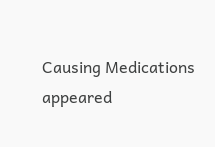Causing Medications appeared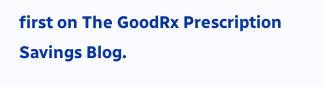first on The GoodRx Prescription Savings Blog.